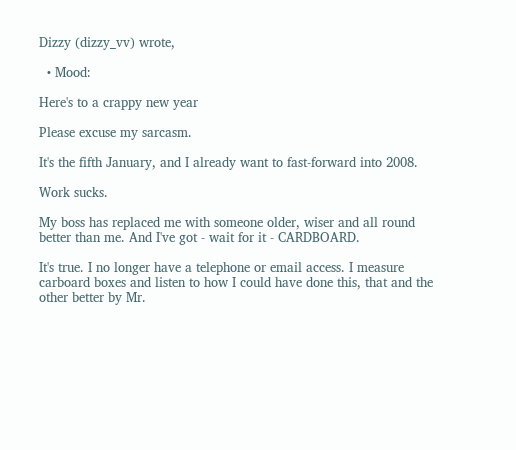Dizzy (dizzy_vv) wrote,

  • Mood:

Here's to a crappy new year

Please excuse my sarcasm.

It's the fifth January, and I already want to fast-forward into 2008.

Work sucks.

My boss has replaced me with someone older, wiser and all round better than me. And I've got - wait for it - CARDBOARD.

It's true. I no longer have a telephone or email access. I measure carboard boxes and listen to how I could have done this, that and the other better by Mr.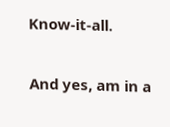Know-it-all.

And yes, am in a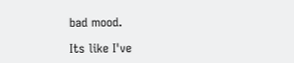bad mood.

Its like I've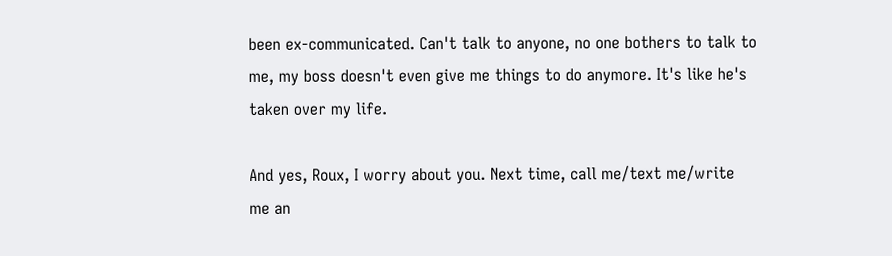been ex-communicated. Can't talk to anyone, no one bothers to talk to me, my boss doesn't even give me things to do anymore. It's like he's taken over my life.

And yes, Roux, I worry about you. Next time, call me/text me/write me an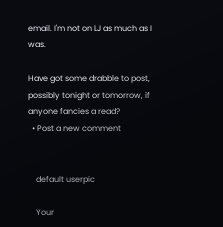email. I'm not on LJ as much as I was.

Have got some drabble to post, possibly tonight or tomorrow, if anyone fancies a read?
  • Post a new comment


    default userpic

    Your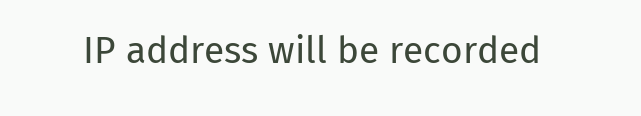IP address will be recorded